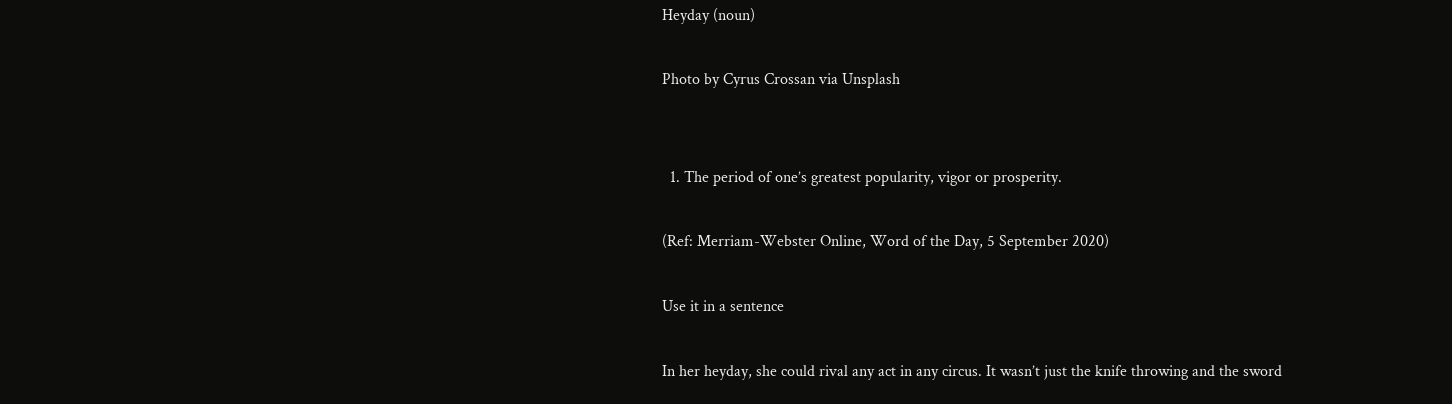Heyday (noun)

Photo by Cyrus Crossan via Unsplash


  1. The period of one’s greatest popularity, vigor or prosperity.

(Ref: Merriam-Webster Online, Word of the Day, 5 September 2020)

Use it in a sentence

In her heyday, she could rival any act in any circus. It wasn’t just the knife throwing and the sword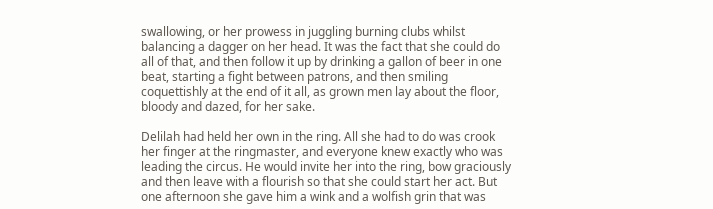swallowing, or her prowess in juggling burning clubs whilst balancing a dagger on her head. It was the fact that she could do all of that, and then follow it up by drinking a gallon of beer in one beat, starting a fight between patrons, and then smiling coquettishly at the end of it all, as grown men lay about the floor, bloody and dazed, for her sake.

Delilah had held her own in the ring. All she had to do was crook her finger at the ringmaster, and everyone knew exactly who was leading the circus. He would invite her into the ring, bow graciously and then leave with a flourish so that she could start her act. But one afternoon she gave him a wink and a wolfish grin that was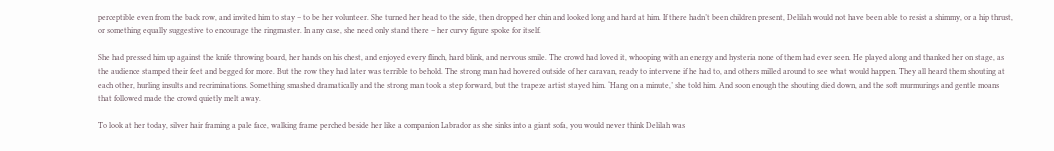perceptible even from the back row, and invited him to stay – to be her volunteer. She turned her head to the side, then dropped her chin and looked long and hard at him. If there hadn’t been children present, Delilah would not have been able to resist a shimmy, or a hip thrust, or something equally suggestive to encourage the ringmaster. In any case, she need only stand there – her curvy figure spoke for itself.

She had pressed him up against the knife throwing board, her hands on his chest, and enjoyed every flinch, hard blink, and nervous smile. The crowd had loved it, whooping with an energy and hysteria none of them had ever seen. He played along and thanked her on stage, as the audience stamped their feet and begged for more. But the row they had later was terrible to behold. The strong man had hovered outside of her caravan, ready to intervene if he had to, and others milled around to see what would happen. They all heard them shouting at each other, hurling insults and recriminations. Something smashed dramatically and the strong man took a step forward, but the trapeze artist stayed him. ‘Hang on a minute,’ she told him. And soon enough the shouting died down, and the soft murmurings and gentle moans that followed made the crowd quietly melt away.

To look at her today, silver hair framing a pale face, walking frame perched beside her like a companion Labrador as she sinks into a giant sofa, you would never think Delilah was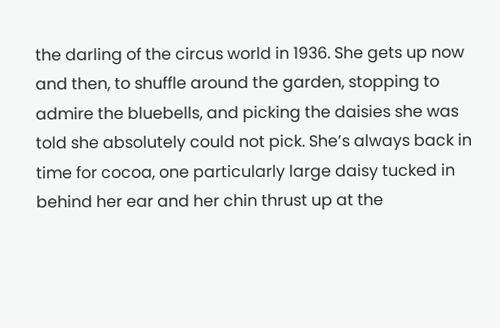the darling of the circus world in 1936. She gets up now and then, to shuffle around the garden, stopping to admire the bluebells, and picking the daisies she was told she absolutely could not pick. She’s always back in time for cocoa, one particularly large daisy tucked in behind her ear and her chin thrust up at the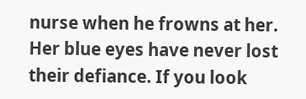nurse when he frowns at her. Her blue eyes have never lost their defiance. If you look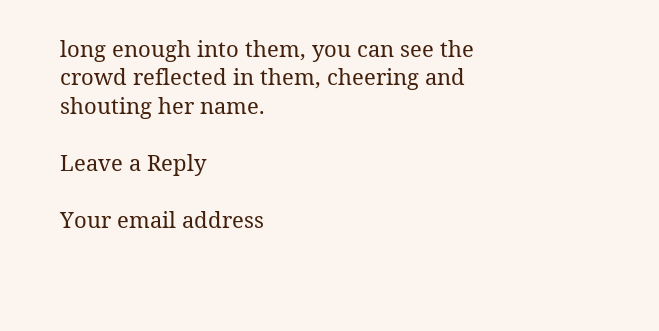long enough into them, you can see the crowd reflected in them, cheering and shouting her name.

Leave a Reply

Your email address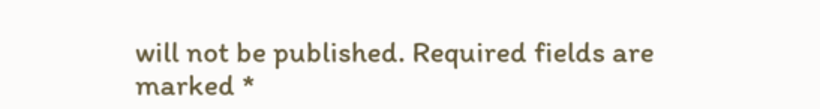will not be published. Required fields are marked *